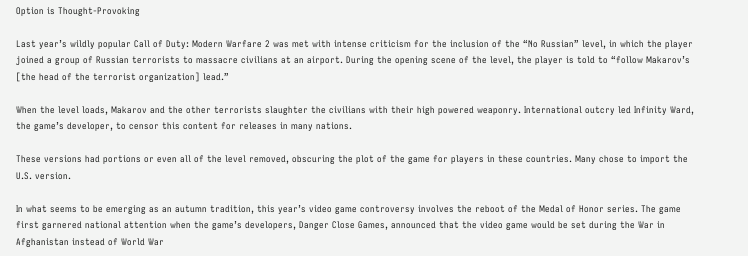Option is Thought-Provoking

Last year’s wildly popular Call of Duty: Modern Warfare 2 was met with intense criticism for the inclusion of the “No Russian” level, in which the player joined a group of Russian terrorists to massacre civilians at an airport. During the opening scene of the level, the player is told to “follow Makarov’s [the head of the terrorist organization] lead.”

When the level loads, Makarov and the other terrorists slaughter the civilians with their high powered weaponry. International outcry led Infinity Ward, the game’s developer, to censor this content for releases in many nations.

These versions had portions or even all of the level removed, obscuring the plot of the game for players in these countries. Many chose to import the U.S. version.

In what seems to be emerging as an autumn tradition, this year’s video game controversy involves the reboot of the Medal of Honor series. The game first garnered national attention when the game’s developers, Danger Close Games, announced that the video game would be set during the War in Afghanistan instead of World War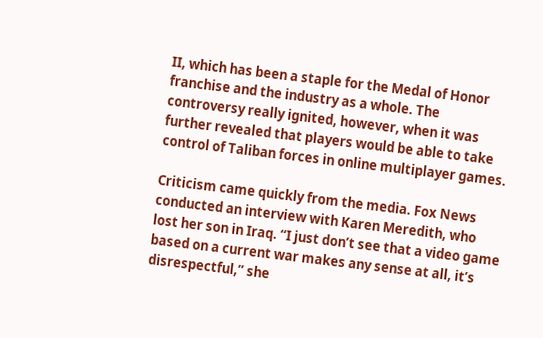II, which has been a staple for the Medal of Honor franchise and the industry as a whole. The controversy really ignited, however, when it was further revealed that players would be able to take control of Taliban forces in online multiplayer games.

Criticism came quickly from the media. Fox News conducted an interview with Karen Meredith, who lost her son in Iraq. “I just don’t see that a video game based on a current war makes any sense at all, it’s disrespectful,” she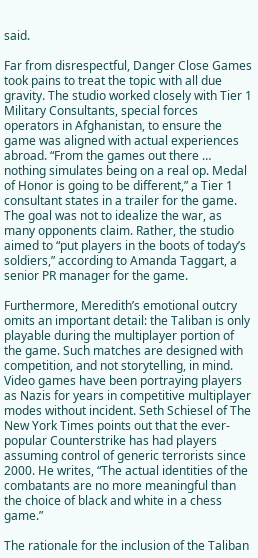said.

Far from disrespectful, Danger Close Games took pains to treat the topic with all due gravity. The studio worked closely with Tier 1 Military Consultants, special forces operators in Afghanistan, to ensure the game was aligned with actual experiences abroad. “From the games out there … nothing simulates being on a real op. Medal of Honor is going to be different,” a Tier 1 consultant states in a trailer for the game. The goal was not to idealize the war, as many opponents claim. Rather, the studio aimed to “put players in the boots of today’s soldiers,” according to Amanda Taggart, a senior PR manager for the game.

Furthermore, Meredith’s emotional outcry omits an important detail: the Taliban is only playable during the multiplayer portion of the game. Such matches are designed with competition, and not storytelling, in mind. Video games have been portraying players as Nazis for years in competitive multiplayer modes without incident. Seth Schiesel of The New York Times points out that the ever-popular Counterstrike has had players assuming control of generic terrorists since 2000. He writes, “The actual identities of the combatants are no more meaningful than the choice of black and white in a chess game.”

The rationale for the inclusion of the Taliban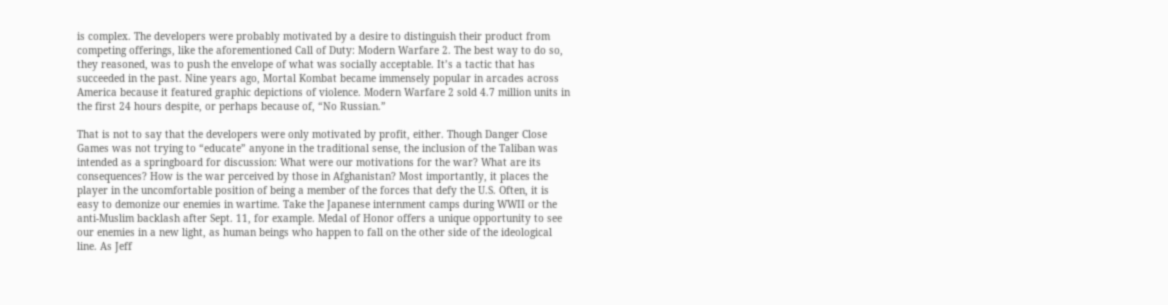is complex. The developers were probably motivated by a desire to distinguish their product from competing offerings, like the aforementioned Call of Duty: Modern Warfare 2. The best way to do so, they reasoned, was to push the envelope of what was socially acceptable. It’s a tactic that has succeeded in the past. Nine years ago, Mortal Kombat became immensely popular in arcades across America because it featured graphic depictions of violence. Modern Warfare 2 sold 4.7 million units in the first 24 hours despite, or perhaps because of, “No Russian.”

That is not to say that the developers were only motivated by profit, either. Though Danger Close Games was not trying to “educate” anyone in the traditional sense, the inclusion of the Taliban was intended as a springboard for discussion: What were our motivations for the war? What are its consequences? How is the war perceived by those in Afghanistan? Most importantly, it places the player in the uncomfortable position of being a member of the forces that defy the U.S. Often, it is easy to demonize our enemies in wartime. Take the Japanese internment camps during WWII or the anti-Muslim backlash after Sept. 11, for example. Medal of Honor offers a unique opportunity to see our enemies in a new light, as human beings who happen to fall on the other side of the ideological line. As Jeff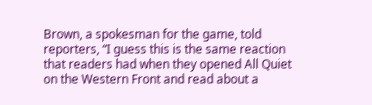Brown, a spokesman for the game, told reporters, “I guess this is the same reaction that readers had when they opened All Quiet on the Western Front and read about a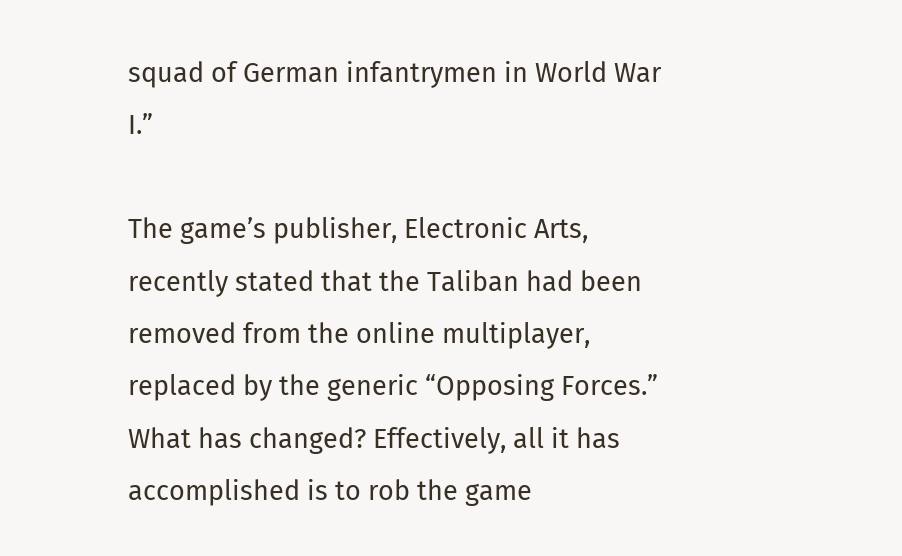squad of German infantrymen in World War I.”

The game’s publisher, Electronic Arts, recently stated that the Taliban had been removed from the online multiplayer, replaced by the generic “Opposing Forces.” What has changed? Effectively, all it has accomplished is to rob the game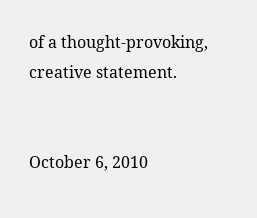of a thought-provoking, creative statement.


October 6, 2010